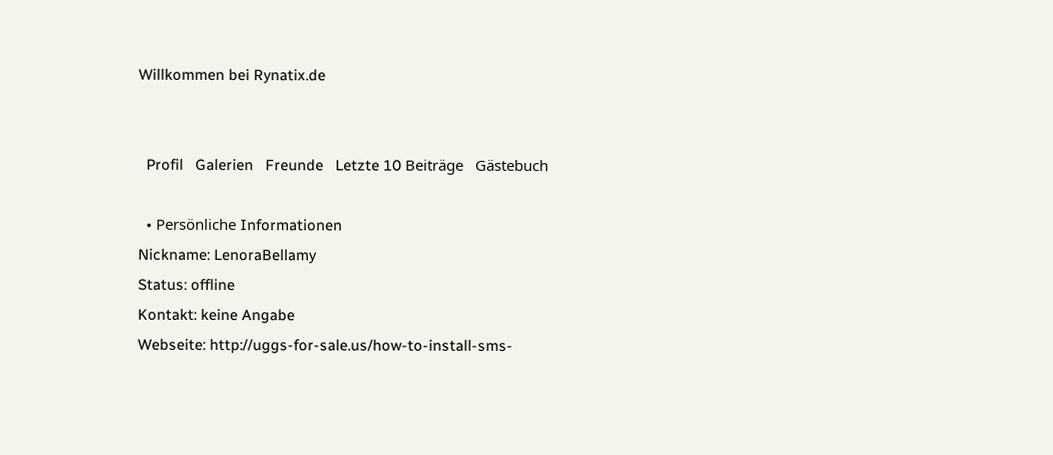Willkommen bei Rynatix.de


  Profil   Galerien   Freunde   Letzte 10 Beiträge   Gästebuch

  • Persönliche Informationen
Nickname: LenoraBellamy
Status: offline
Kontakt: keine Angabe
Webseite: http://uggs-for-sale.us/how-to-install-sms-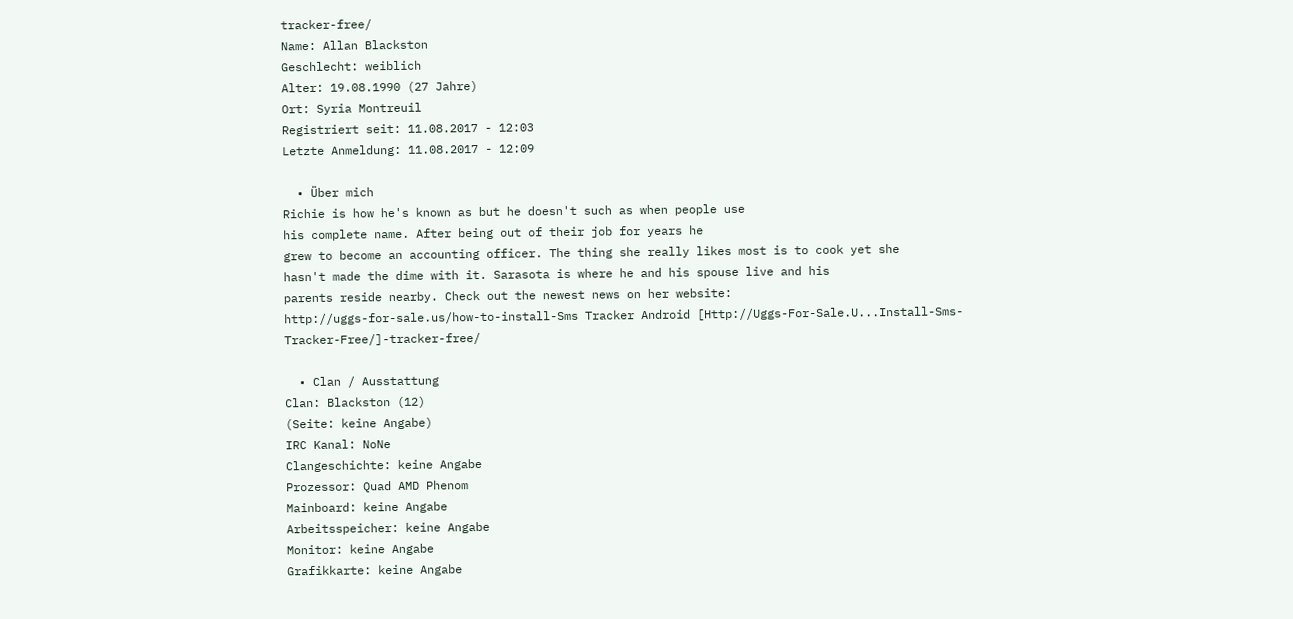tracker-free/
Name: Allan Blackston
Geschlecht: weiblich
Alter: 19.08.1990 (27 Jahre)
Ort: Syria Montreuil
Registriert seit: 11.08.2017 - 12:03
Letzte Anmeldung: 11.08.2017 - 12:09

  • Über mich
Richie is how he's known as but he doesn't such as when people use
his complete name. After being out of their job for years he
grew to become an accounting officer. The thing she really likes most is to cook yet she
hasn't made the dime with it. Sarasota is where he and his spouse live and his
parents reside nearby. Check out the newest news on her website:
http://uggs-for-sale.us/how-to-install-Sms Tracker Android [Http://Uggs-For-Sale.U...Install-Sms-Tracker-Free/]-tracker-free/

  • Clan / Ausstattung
Clan: Blackston (12)
(Seite: keine Angabe)
IRC Kanal: NoNe
Clangeschichte: keine Angabe
Prozessor: Quad AMD Phenom
Mainboard: keine Angabe
Arbeitsspeicher: keine Angabe
Monitor: keine Angabe
Grafikkarte: keine Angabe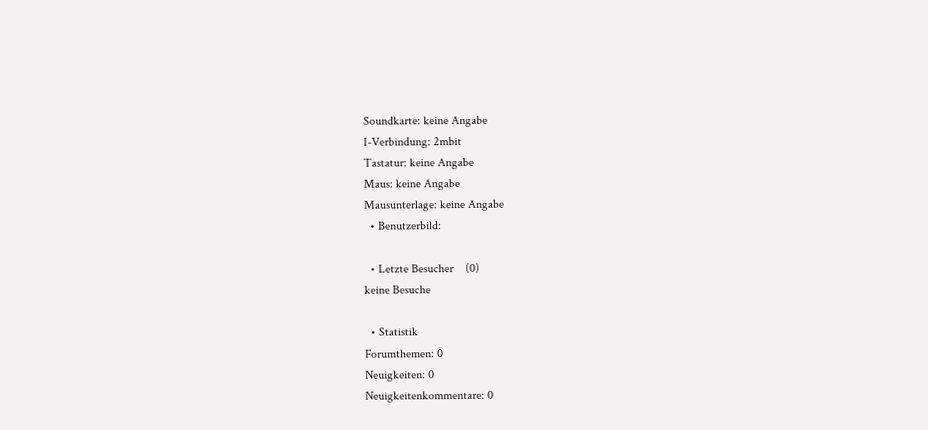Soundkarte: keine Angabe
I-Verbindung: 2mbit
Tastatur: keine Angabe
Maus: keine Angabe
Mausunterlage: keine Angabe
  • Benutzerbild:

  • Letzte Besucher    (0)
keine Besuche

  • Statistik
Forumthemen: 0
Neuigkeiten: 0
Neuigkeitenkommentare: 0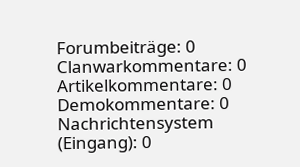Forumbeiträge: 0
Clanwarkommentare: 0
Artikelkommentare: 0
Demokommentare: 0
Nachrichtensystem (Eingang): 0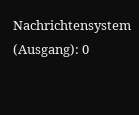Nachrichtensystem (Ausgang): 0